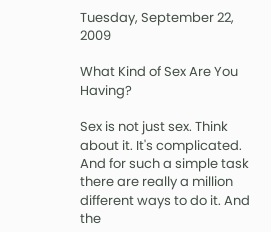Tuesday, September 22, 2009

What Kind of Sex Are You Having?

Sex is not just sex. Think about it. It's complicated. And for such a simple task there are really a million different ways to do it. And the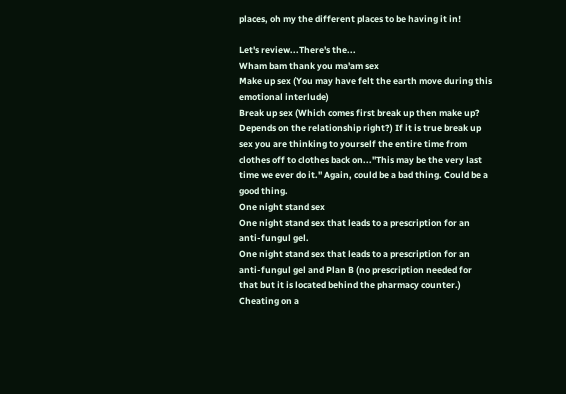places, oh my the different places to be having it in!

Let's review...There's the...
Wham bam thank you ma'am sex
Make up sex (You may have felt the earth move during this emotional interlude)
Break up sex (Which comes first break up then make up? Depends on the relationship right?) If it is true break up sex you are thinking to yourself the entire time from clothes off to clothes back on..."This may be the very last time we ever do it." Again, could be a bad thing. Could be a good thing.
One night stand sex
One night stand sex that leads to a prescription for an anti-fungul gel.
One night stand sex that leads to a prescription for an anti-fungul gel and Plan B (no prescription needed for that but it is located behind the pharmacy counter.)
Cheating on a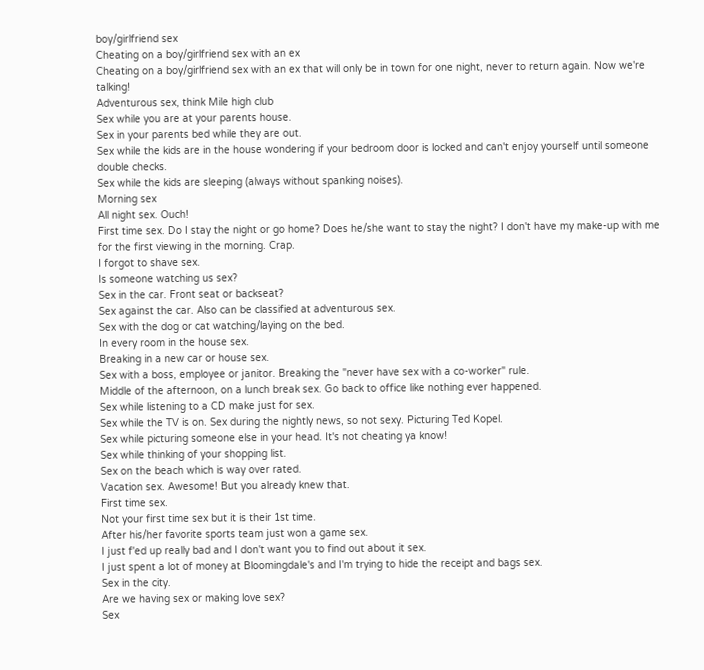boy/girlfriend sex
Cheating on a boy/girlfriend sex with an ex
Cheating on a boy/girlfriend sex with an ex that will only be in town for one night, never to return again. Now we're talking!
Adventurous sex, think Mile high club
Sex while you are at your parents house.
Sex in your parents bed while they are out.
Sex while the kids are in the house wondering if your bedroom door is locked and can't enjoy yourself until someone double checks.
Sex while the kids are sleeping (always without spanking noises).
Morning sex
All night sex. Ouch!
First time sex. Do I stay the night or go home? Does he/she want to stay the night? I don't have my make-up with me for the first viewing in the morning. Crap.
I forgot to shave sex.
Is someone watching us sex?
Sex in the car. Front seat or backseat?
Sex against the car. Also can be classified at adventurous sex.
Sex with the dog or cat watching/laying on the bed.
In every room in the house sex.
Breaking in a new car or house sex.
Sex with a boss, employee or janitor. Breaking the "never have sex with a co-worker" rule.
Middle of the afternoon, on a lunch break sex. Go back to office like nothing ever happened.
Sex while listening to a CD make just for sex.
Sex while the TV is on. Sex during the nightly news, so not sexy. Picturing Ted Kopel.
Sex while picturing someone else in your head. It's not cheating ya know!
Sex while thinking of your shopping list.
Sex on the beach which is way over rated.
Vacation sex. Awesome! But you already knew that.
First time sex.
Not your first time sex but it is their 1st time.
After his/her favorite sports team just won a game sex.
I just f'ed up really bad and I don't want you to find out about it sex.
I just spent a lot of money at Bloomingdale's and I'm trying to hide the receipt and bags sex.
Sex in the city.
Are we having sex or making love sex?
Sex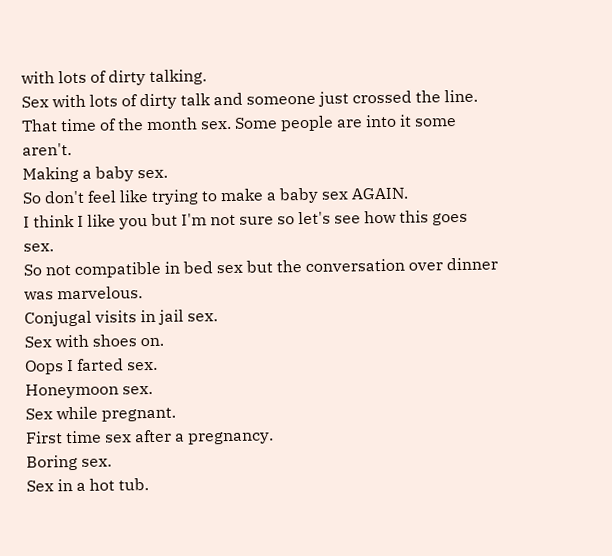with lots of dirty talking.
Sex with lots of dirty talk and someone just crossed the line.
That time of the month sex. Some people are into it some aren't.
Making a baby sex.
So don't feel like trying to make a baby sex AGAIN.
I think I like you but I'm not sure so let's see how this goes sex.
So not compatible in bed sex but the conversation over dinner was marvelous.
Conjugal visits in jail sex.
Sex with shoes on.
Oops I farted sex.
Honeymoon sex.
Sex while pregnant.
First time sex after a pregnancy.
Boring sex.
Sex in a hot tub.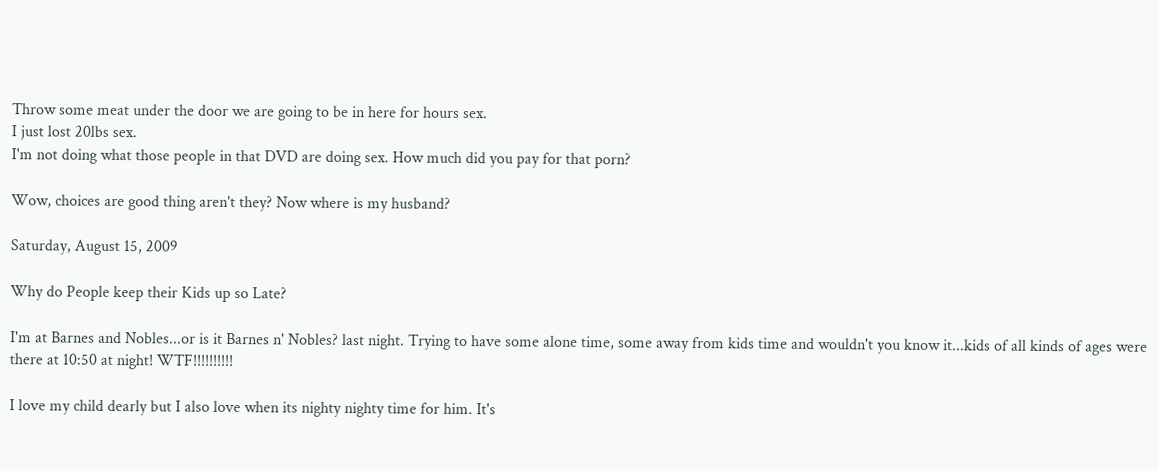Throw some meat under the door we are going to be in here for hours sex.
I just lost 20lbs sex.
I'm not doing what those people in that DVD are doing sex. How much did you pay for that porn?

Wow, choices are good thing aren't they? Now where is my husband?

Saturday, August 15, 2009

Why do People keep their Kids up so Late?

I'm at Barnes and Nobles...or is it Barnes n' Nobles? last night. Trying to have some alone time, some away from kids time and wouldn't you know it...kids of all kinds of ages were there at 10:50 at night! WTF!!!!!!!!!!

I love my child dearly but I also love when its nighty nighty time for him. It's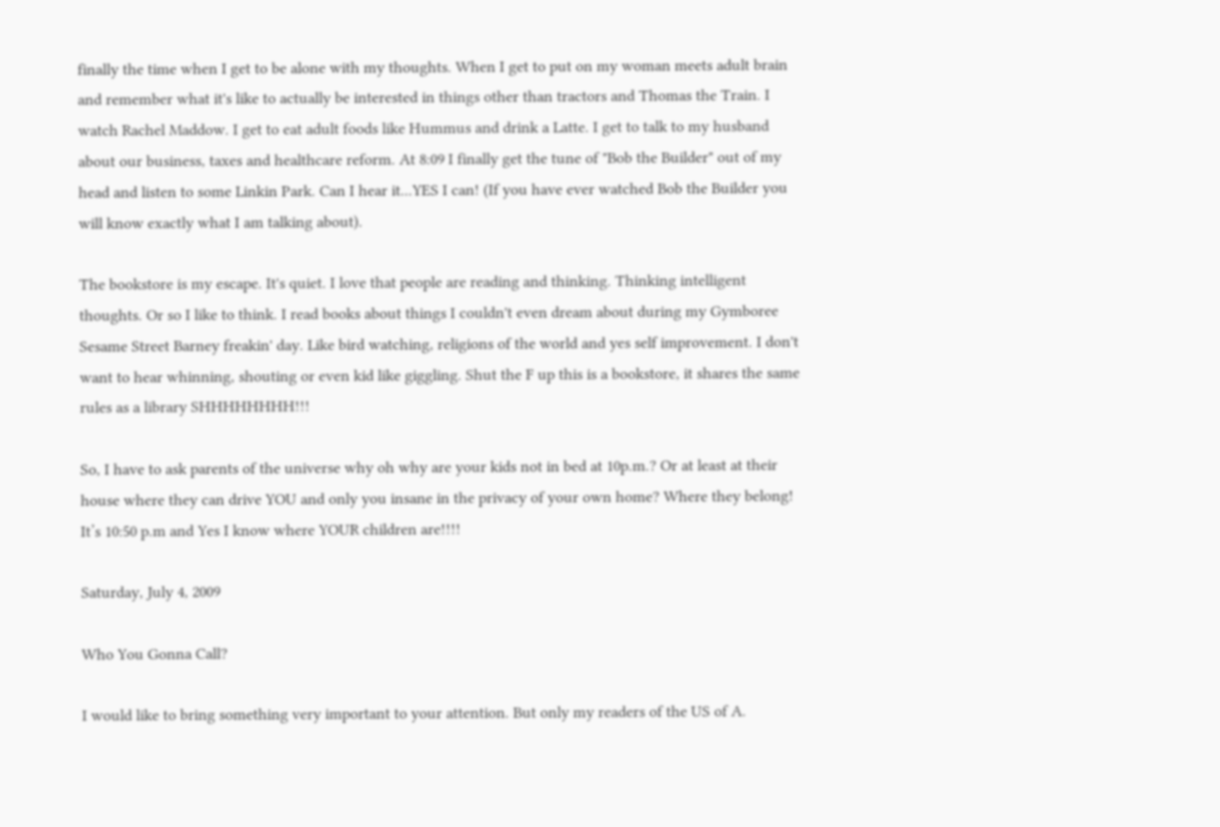finally the time when I get to be alone with my thoughts. When I get to put on my woman meets adult brain and remember what it's like to actually be interested in things other than tractors and Thomas the Train. I watch Rachel Maddow. I get to eat adult foods like Hummus and drink a Latte. I get to talk to my husband about our business, taxes and healthcare reform. At 8:09 I finally get the tune of "Bob the Builder" out of my head and listen to some Linkin Park. Can I hear it...YES I can! (If you have ever watched Bob the Builder you will know exactly what I am talking about).

The bookstore is my escape. It's quiet. I love that people are reading and thinking. Thinking intelligent thoughts. Or so I like to think. I read books about things I couldn't even dream about during my Gymboree Sesame Street Barney freakin' day. Like bird watching, religions of the world and yes self improvement. I don't want to hear whinning, shouting or even kid like giggling. Shut the F up this is a bookstore, it shares the same rules as a library SHHHHHHHH!!!

So, I have to ask parents of the universe why oh why are your kids not in bed at 10p.m.? Or at least at their house where they can drive YOU and only you insane in the privacy of your own home? Where they belong! It’s 10:50 p.m and Yes I know where YOUR children are!!!!

Saturday, July 4, 2009

Who You Gonna Call?

I would like to bring something very important to your attention. But only my readers of the US of A.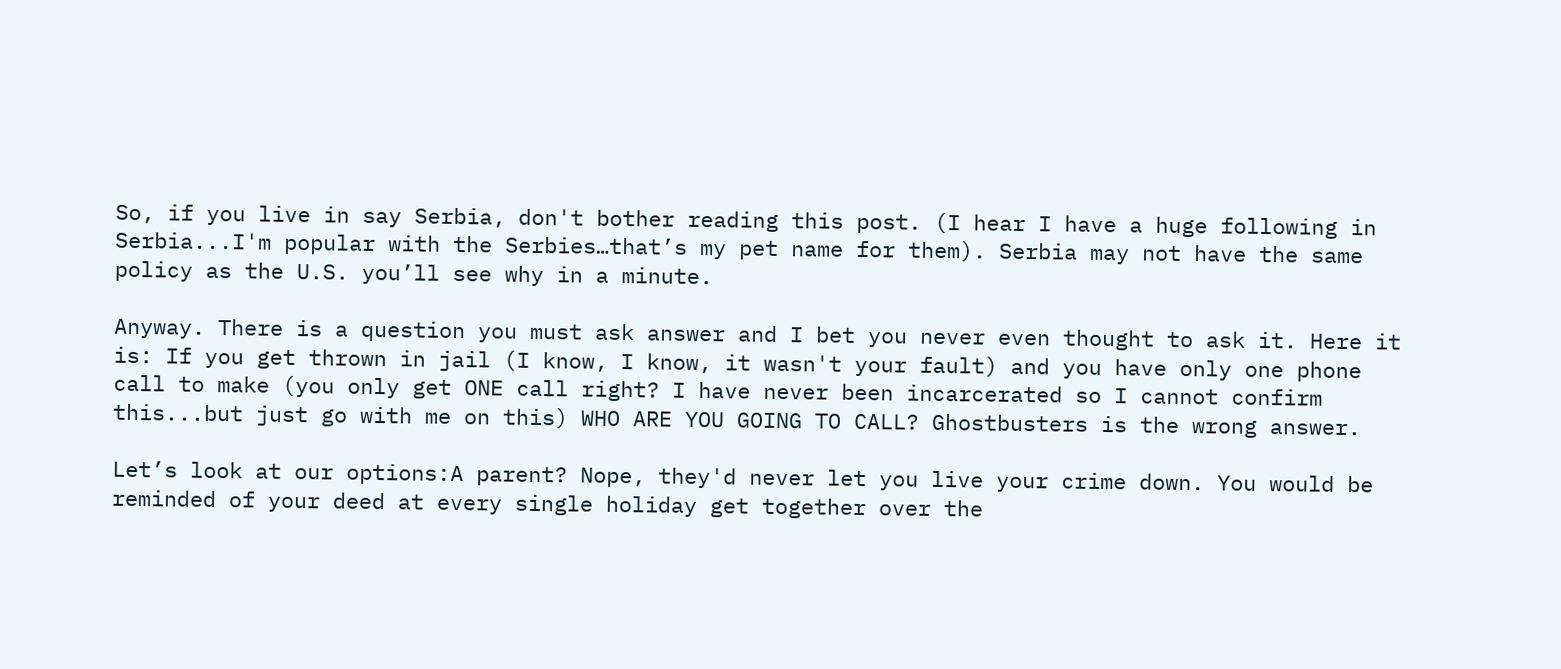So, if you live in say Serbia, don't bother reading this post. (I hear I have a huge following in Serbia...I'm popular with the Serbies…that’s my pet name for them). Serbia may not have the same policy as the U.S. you’ll see why in a minute.

Anyway. There is a question you must ask answer and I bet you never even thought to ask it. Here it is: If you get thrown in jail (I know, I know, it wasn't your fault) and you have only one phone call to make (you only get ONE call right? I have never been incarcerated so I cannot confirm this...but just go with me on this) WHO ARE YOU GOING TO CALL? Ghostbusters is the wrong answer.

Let’s look at our options:A parent? Nope, they'd never let you live your crime down. You would be reminded of your deed at every single holiday get together over the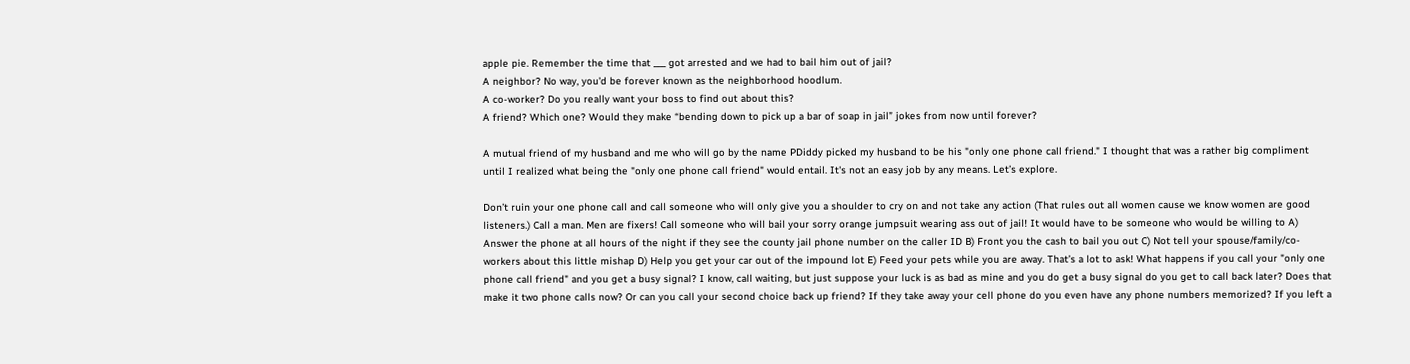apple pie. Remember the time that ___ got arrested and we had to bail him out of jail?
A neighbor? No way, you'd be forever known as the neighborhood hoodlum.
A co-worker? Do you really want your boss to find out about this?
A friend? Which one? Would they make “bending down to pick up a bar of soap in jail” jokes from now until forever?

A mutual friend of my husband and me who will go by the name PDiddy picked my husband to be his "only one phone call friend." I thought that was a rather big compliment until I realized what being the "only one phone call friend" would entail. It's not an easy job by any means. Let’s explore.

Don’t ruin your one phone call and call someone who will only give you a shoulder to cry on and not take any action (That rules out all women cause we know women are good listeners.) Call a man. Men are fixers! Call someone who will bail your sorry orange jumpsuit wearing ass out of jail! It would have to be someone who would be willing to A) Answer the phone at all hours of the night if they see the county jail phone number on the caller ID B) Front you the cash to bail you out C) Not tell your spouse/family/co-workers about this little mishap D) Help you get your car out of the impound lot E) Feed your pets while you are away. That’s a lot to ask! What happens if you call your "only one phone call friend" and you get a busy signal? I know, call waiting, but just suppose your luck is as bad as mine and you do get a busy signal do you get to call back later? Does that make it two phone calls now? Or can you call your second choice back up friend? If they take away your cell phone do you even have any phone numbers memorized? If you left a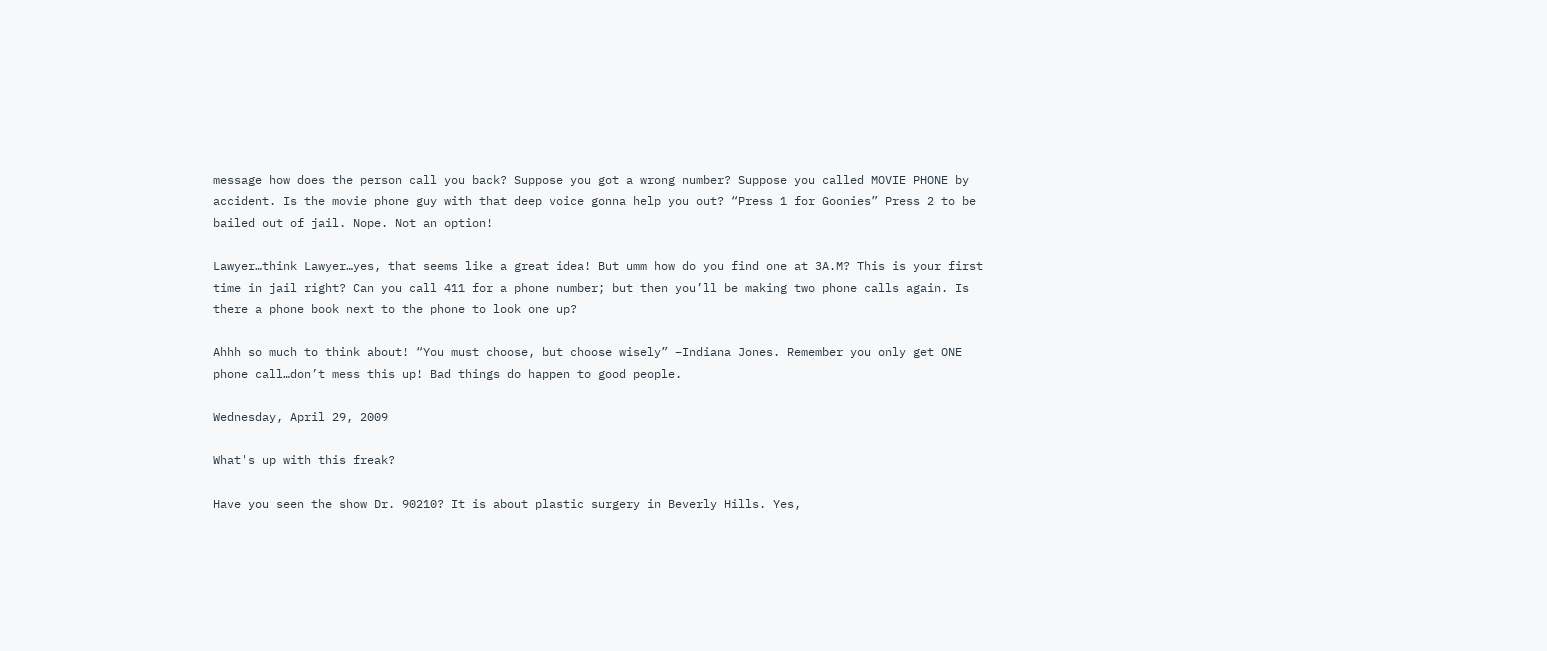message how does the person call you back? Suppose you got a wrong number? Suppose you called MOVIE PHONE by accident. Is the movie phone guy with that deep voice gonna help you out? “Press 1 for Goonies” Press 2 to be bailed out of jail. Nope. Not an option!

Lawyer…think Lawyer…yes, that seems like a great idea! But umm how do you find one at 3A.M? This is your first time in jail right? Can you call 411 for a phone number; but then you’ll be making two phone calls again. Is there a phone book next to the phone to look one up?

Ahhh so much to think about! “You must choose, but choose wisely” –Indiana Jones. Remember you only get ONE phone call…don’t mess this up! Bad things do happen to good people.

Wednesday, April 29, 2009

What's up with this freak?

Have you seen the show Dr. 90210? It is about plastic surgery in Beverly Hills. Yes,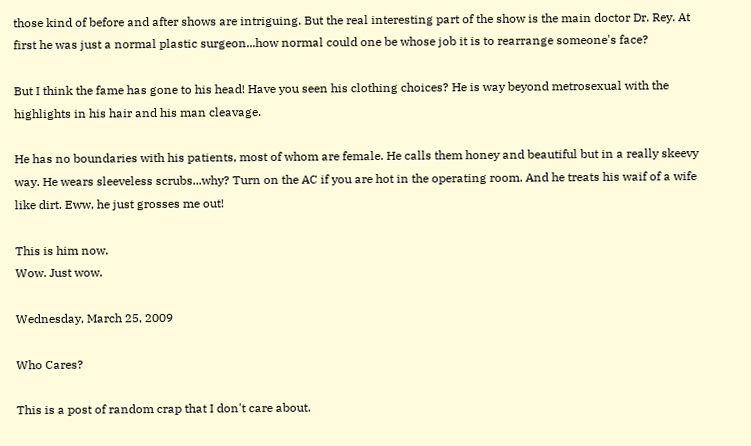those kind of before and after shows are intriguing. But the real interesting part of the show is the main doctor Dr. Rey. At first he was just a normal plastic surgeon...how normal could one be whose job it is to rearrange someone's face?

But I think the fame has gone to his head! Have you seen his clothing choices? He is way beyond metrosexual with the highlights in his hair and his man cleavage.

He has no boundaries with his patients, most of whom are female. He calls them honey and beautiful but in a really skeevy way. He wears sleeveless scrubs...why? Turn on the AC if you are hot in the operating room. And he treats his waif of a wife like dirt. Eww, he just grosses me out!

This is him now.
Wow. Just wow.

Wednesday, March 25, 2009

Who Cares?

This is a post of random crap that I don't care about.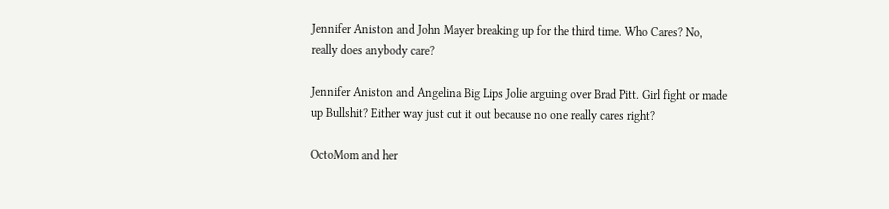Jennifer Aniston and John Mayer breaking up for the third time. Who Cares? No, really does anybody care?

Jennifer Aniston and Angelina Big Lips Jolie arguing over Brad Pitt. Girl fight or made up Bullshit? Either way just cut it out because no one really cares right?

OctoMom and her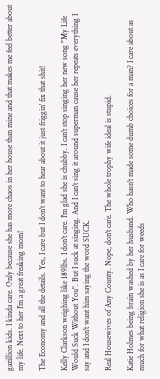gazillion kids. I kinda care. Only because she has more chaos in her house than mine and that makes me feel better about my life. Next to her I'm a great freaking mom!

The Economy and all the details. Yes, I care but I don't want to hear about it just friggin' fix that shit!

Kelly Clarkson weighing like 189lbs. I don't care. I'm glad she is chubby. I can't stop singing her new song "My Life Would Suck Without You". But I suck at singing. And I can't sing it around superman cause her repeats everything I say and I don't want him saying the word SUCK.

Real Housewives of Any County. Nope, don't care. The whole trophy wife ideal is stupid.

Katie Holmes being brain washed by her husband. Who hasn't made some dumb choices for a man? I care about as much for what religion she is as I care for weeds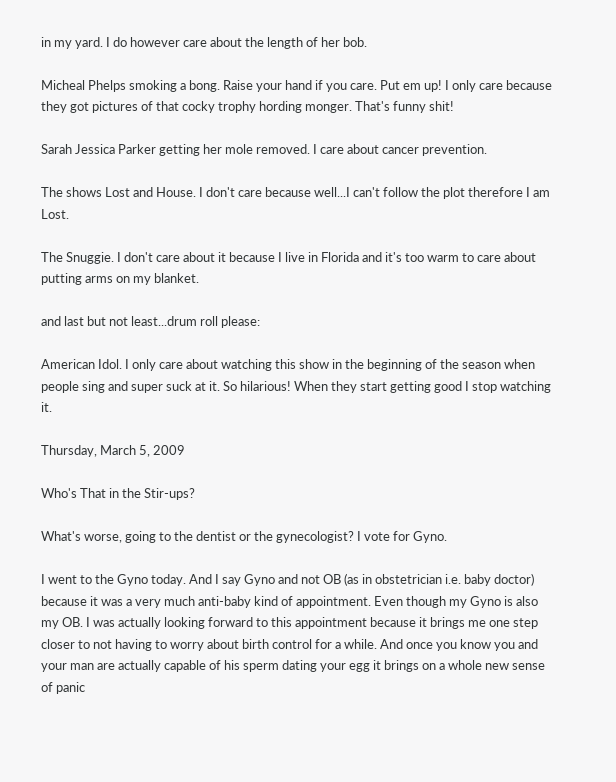in my yard. I do however care about the length of her bob.

Micheal Phelps smoking a bong. Raise your hand if you care. Put em up! I only care because they got pictures of that cocky trophy hording monger. That's funny shit!

Sarah Jessica Parker getting her mole removed. I care about cancer prevention.

The shows Lost and House. I don't care because well...I can't follow the plot therefore I am Lost.

The Snuggie. I don't care about it because I live in Florida and it's too warm to care about putting arms on my blanket.

and last but not least...drum roll please:

American Idol. I only care about watching this show in the beginning of the season when people sing and super suck at it. So hilarious! When they start getting good I stop watching it.

Thursday, March 5, 2009

Who's That in the Stir-ups?

What's worse, going to the dentist or the gynecologist? I vote for Gyno.

I went to the Gyno today. And I say Gyno and not OB (as in obstetrician i.e. baby doctor) because it was a very much anti-baby kind of appointment. Even though my Gyno is also my OB. I was actually looking forward to this appointment because it brings me one step closer to not having to worry about birth control for a while. And once you know you and your man are actually capable of his sperm dating your egg it brings on a whole new sense of panic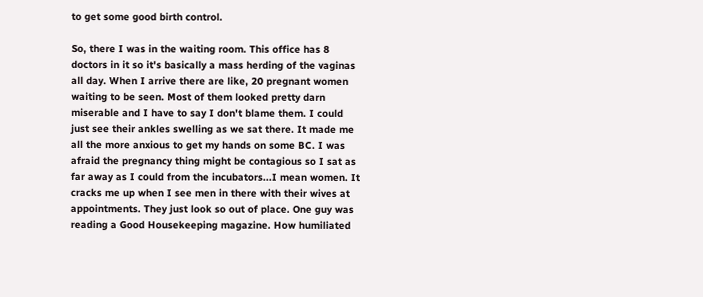to get some good birth control.

So, there I was in the waiting room. This office has 8 doctors in it so it's basically a mass herding of the vaginas all day. When I arrive there are like, 20 pregnant women waiting to be seen. Most of them looked pretty darn miserable and I have to say I don't blame them. I could just see their ankles swelling as we sat there. It made me all the more anxious to get my hands on some BC. I was afraid the pregnancy thing might be contagious so I sat as far away as I could from the incubators...I mean women. It cracks me up when I see men in there with their wives at appointments. They just look so out of place. One guy was reading a Good Housekeeping magazine. How humiliated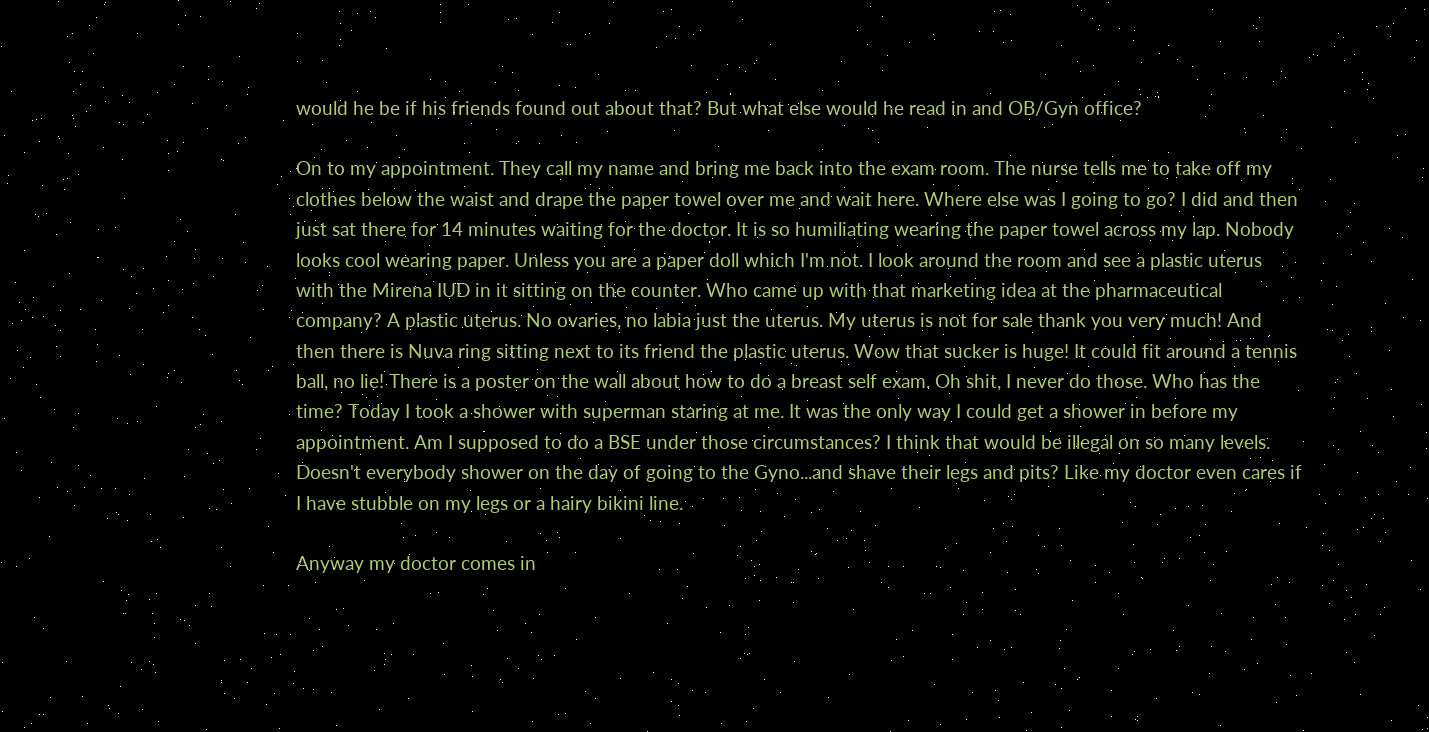would he be if his friends found out about that? But what else would he read in and OB/Gyn office?

On to my appointment. They call my name and bring me back into the exam room. The nurse tells me to take off my clothes below the waist and drape the paper towel over me and wait here. Where else was I going to go? I did and then just sat there for 14 minutes waiting for the doctor. It is so humiliating wearing the paper towel across my lap. Nobody looks cool wearing paper. Unless you are a paper doll which I'm not. I look around the room and see a plastic uterus with the Mirena IUD in it sitting on the counter. Who came up with that marketing idea at the pharmaceutical company? A plastic uterus. No ovaries, no labia just the uterus. My uterus is not for sale thank you very much! And then there is Nuva ring sitting next to its friend the plastic uterus. Wow that sucker is huge! It could fit around a tennis ball, no lie! There is a poster on the wall about how to do a breast self exam. Oh shit, I never do those. Who has the time? Today I took a shower with superman staring at me. It was the only way I could get a shower in before my appointment. Am I supposed to do a BSE under those circumstances? I think that would be illegal on so many levels. Doesn't everybody shower on the day of going to the Gyno...and shave their legs and pits? Like my doctor even cares if I have stubble on my legs or a hairy bikini line.

Anyway my doctor comes in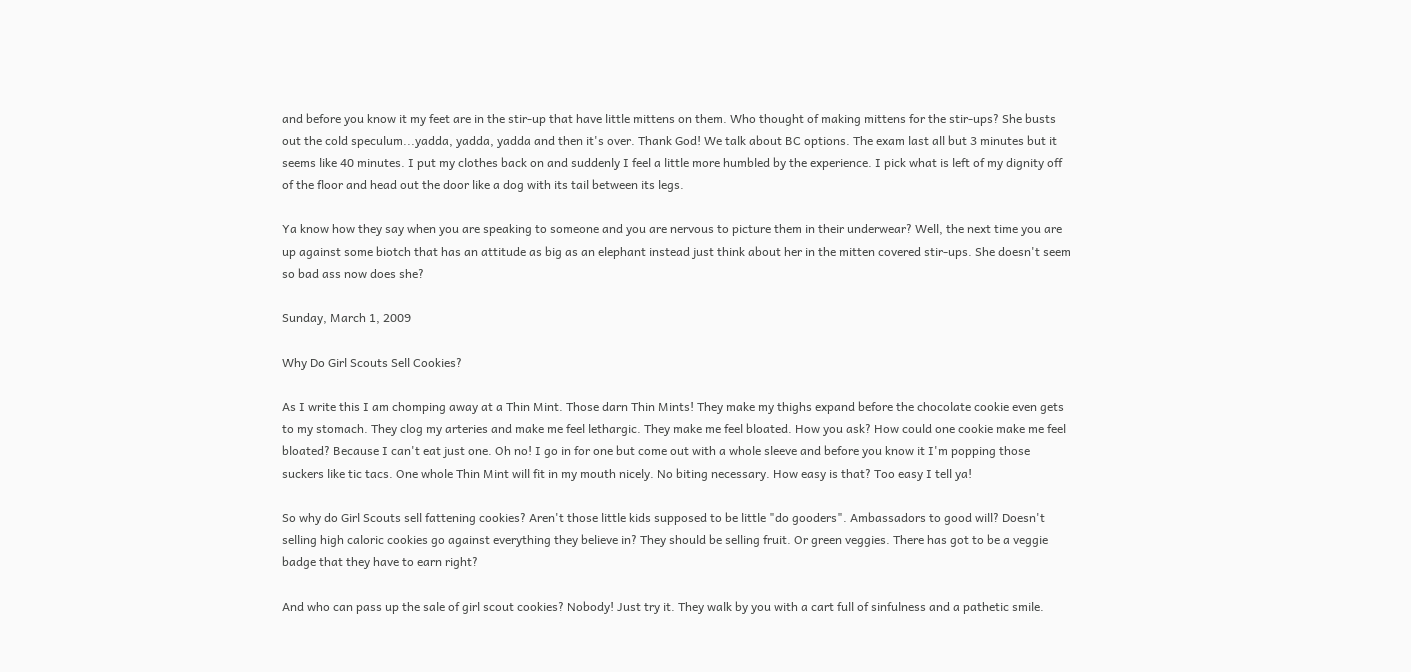and before you know it my feet are in the stir-up that have little mittens on them. Who thought of making mittens for the stir-ups? She busts out the cold speculum...yadda, yadda, yadda and then it's over. Thank God! We talk about BC options. The exam last all but 3 minutes but it seems like 40 minutes. I put my clothes back on and suddenly I feel a little more humbled by the experience. I pick what is left of my dignity off of the floor and head out the door like a dog with its tail between its legs.

Ya know how they say when you are speaking to someone and you are nervous to picture them in their underwear? Well, the next time you are up against some biotch that has an attitude as big as an elephant instead just think about her in the mitten covered stir-ups. She doesn't seem so bad ass now does she?

Sunday, March 1, 2009

Why Do Girl Scouts Sell Cookies?

As I write this I am chomping away at a Thin Mint. Those darn Thin Mints! They make my thighs expand before the chocolate cookie even gets to my stomach. They clog my arteries and make me feel lethargic. They make me feel bloated. How you ask? How could one cookie make me feel bloated? Because I can't eat just one. Oh no! I go in for one but come out with a whole sleeve and before you know it I'm popping those suckers like tic tacs. One whole Thin Mint will fit in my mouth nicely. No biting necessary. How easy is that? Too easy I tell ya!

So why do Girl Scouts sell fattening cookies? Aren't those little kids supposed to be little "do gooders". Ambassadors to good will? Doesn't selling high caloric cookies go against everything they believe in? They should be selling fruit. Or green veggies. There has got to be a veggie badge that they have to earn right?

And who can pass up the sale of girl scout cookies? Nobody! Just try it. They walk by you with a cart full of sinfulness and a pathetic smile.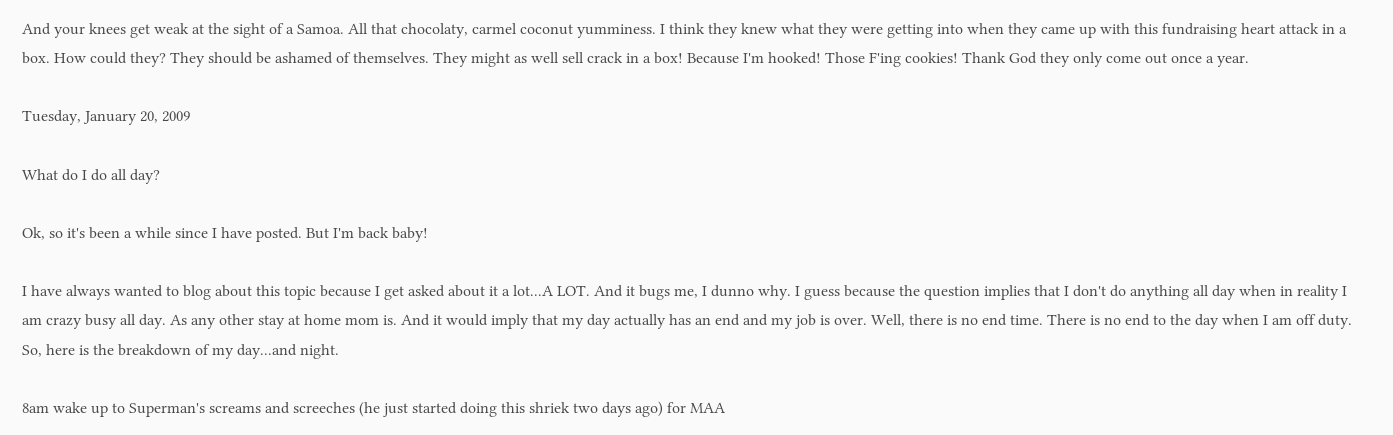And your knees get weak at the sight of a Samoa. All that chocolaty, carmel coconut yumminess. I think they knew what they were getting into when they came up with this fundraising heart attack in a box. How could they? They should be ashamed of themselves. They might as well sell crack in a box! Because I'm hooked! Those F'ing cookies! Thank God they only come out once a year.

Tuesday, January 20, 2009

What do I do all day?

Ok, so it's been a while since I have posted. But I'm back baby!

I have always wanted to blog about this topic because I get asked about it a lot...A LOT. And it bugs me, I dunno why. I guess because the question implies that I don't do anything all day when in reality I am crazy busy all day. As any other stay at home mom is. And it would imply that my day actually has an end and my job is over. Well, there is no end time. There is no end to the day when I am off duty. So, here is the breakdown of my day...and night.

8am wake up to Superman's screams and screeches (he just started doing this shriek two days ago) for MAA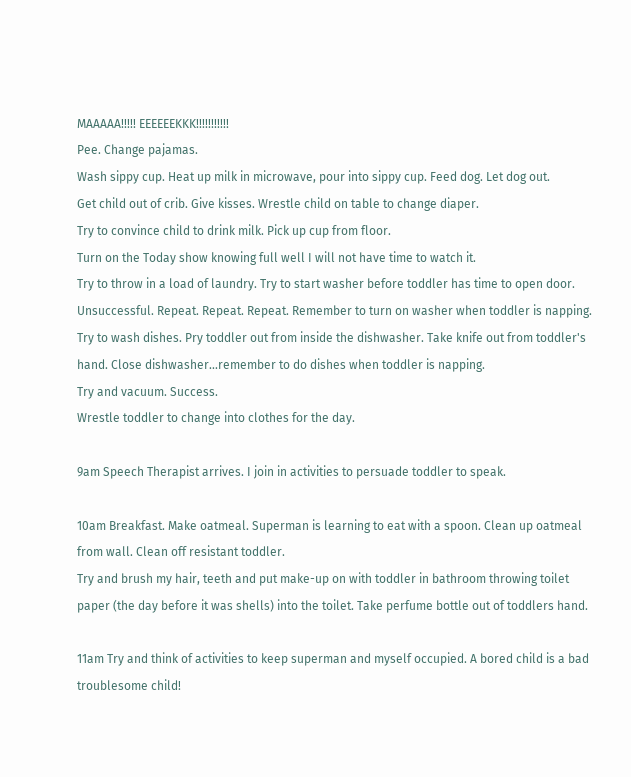MAAAAA!!!!! EEEEEEKKK!!!!!!!!!!!
Pee. Change pajamas.
Wash sippy cup. Heat up milk in microwave, pour into sippy cup. Feed dog. Let dog out.
Get child out of crib. Give kisses. Wrestle child on table to change diaper.
Try to convince child to drink milk. Pick up cup from floor.
Turn on the Today show knowing full well I will not have time to watch it.
Try to throw in a load of laundry. Try to start washer before toddler has time to open door. Unsuccessful. Repeat. Repeat. Repeat. Remember to turn on washer when toddler is napping.
Try to wash dishes. Pry toddler out from inside the dishwasher. Take knife out from toddler's hand. Close dishwasher...remember to do dishes when toddler is napping.
Try and vacuum. Success.
Wrestle toddler to change into clothes for the day.

9am Speech Therapist arrives. I join in activities to persuade toddler to speak.

10am Breakfast. Make oatmeal. Superman is learning to eat with a spoon. Clean up oatmeal from wall. Clean off resistant toddler.
Try and brush my hair, teeth and put make-up on with toddler in bathroom throwing toilet paper (the day before it was shells) into the toilet. Take perfume bottle out of toddlers hand.

11am Try and think of activities to keep superman and myself occupied. A bored child is a bad troublesome child!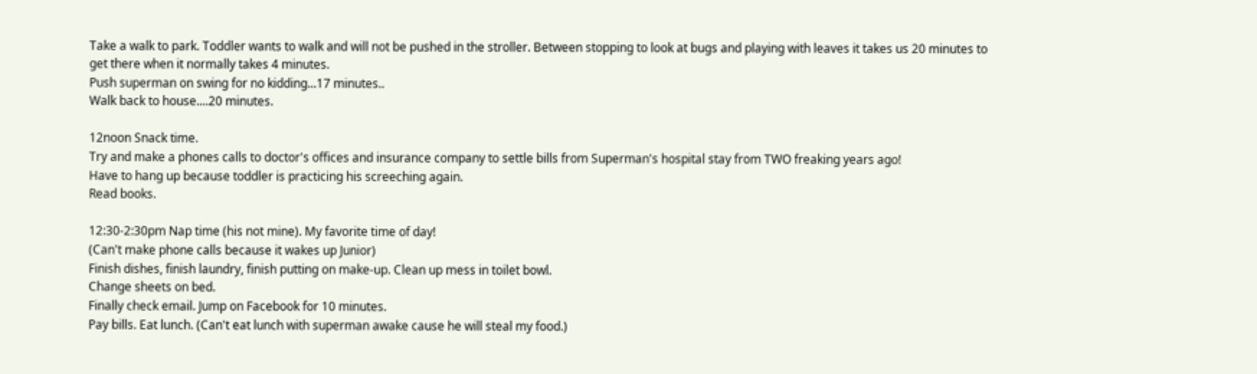Take a walk to park. Toddler wants to walk and will not be pushed in the stroller. Between stopping to look at bugs and playing with leaves it takes us 20 minutes to get there when it normally takes 4 minutes.
Push superman on swing for no kidding...17 minutes..
Walk back to house....20 minutes.

12noon Snack time.
Try and make a phones calls to doctor's offices and insurance company to settle bills from Superman's hospital stay from TWO freaking years ago!
Have to hang up because toddler is practicing his screeching again.
Read books.

12:30-2:30pm Nap time (his not mine). My favorite time of day!
(Can't make phone calls because it wakes up Junior)
Finish dishes, finish laundry, finish putting on make-up. Clean up mess in toilet bowl.
Change sheets on bed.
Finally check email. Jump on Facebook for 10 minutes.
Pay bills. Eat lunch. (Can't eat lunch with superman awake cause he will steal my food.)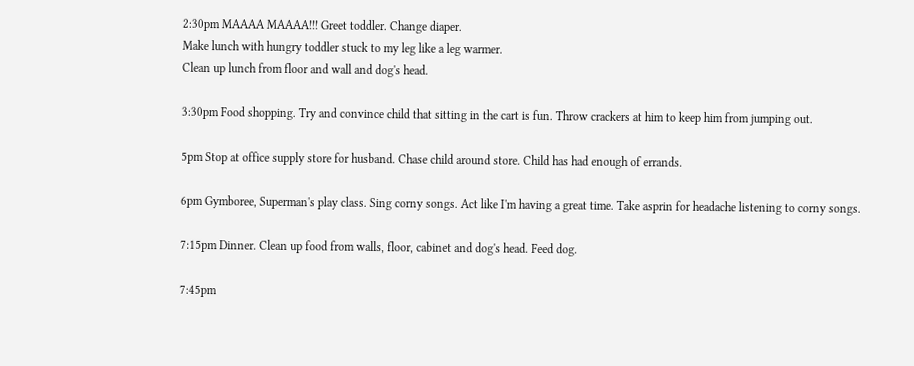2:30pm MAAAA MAAAA!!! Greet toddler. Change diaper.
Make lunch with hungry toddler stuck to my leg like a leg warmer.
Clean up lunch from floor and wall and dog's head.

3:30pm Food shopping. Try and convince child that sitting in the cart is fun. Throw crackers at him to keep him from jumping out.

5pm Stop at office supply store for husband. Chase child around store. Child has had enough of errands.

6pm Gymboree, Superman's play class. Sing corny songs. Act like I'm having a great time. Take asprin for headache listening to corny songs.

7:15pm Dinner. Clean up food from walls, floor, cabinet and dog's head. Feed dog.

7:45pm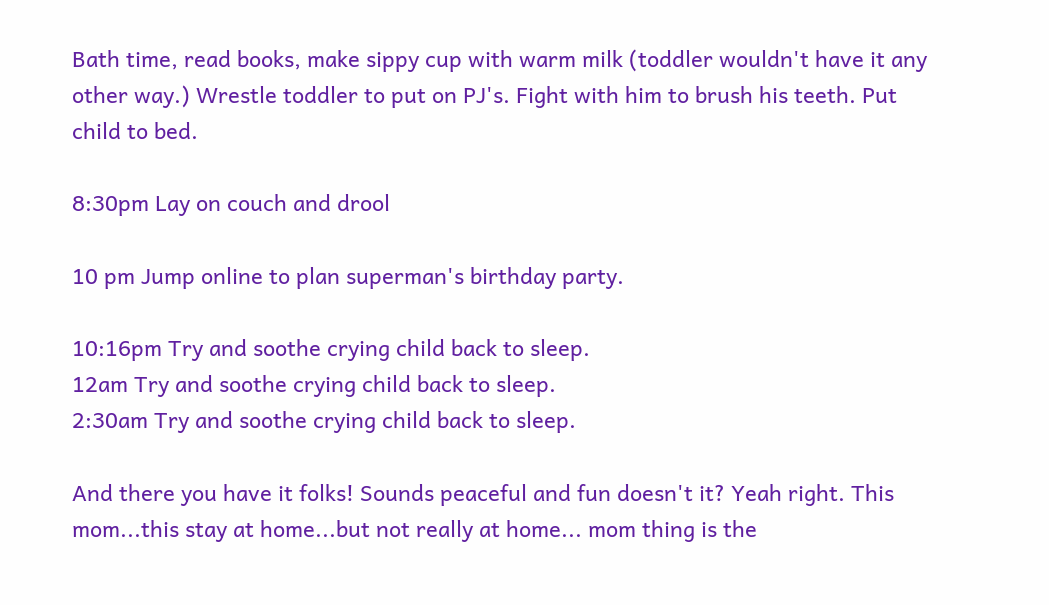Bath time, read books, make sippy cup with warm milk (toddler wouldn't have it any other way.) Wrestle toddler to put on PJ's. Fight with him to brush his teeth. Put child to bed.

8:30pm Lay on couch and drool

10 pm Jump online to plan superman's birthday party.

10:16pm Try and soothe crying child back to sleep.
12am Try and soothe crying child back to sleep.
2:30am Try and soothe crying child back to sleep.

And there you have it folks! Sounds peaceful and fun doesn't it? Yeah right. This mom...this stay at home...but not really at home... mom thing is the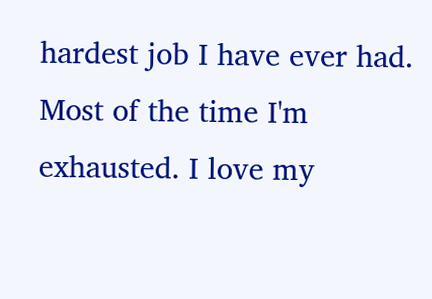hardest job I have ever had. Most of the time I'm exhausted. I love my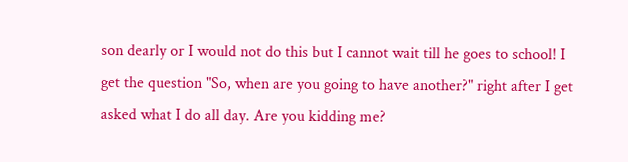son dearly or I would not do this but I cannot wait till he goes to school! I get the question "So, when are you going to have another?" right after I get asked what I do all day. Are you kidding me?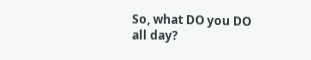So, what DO you DO all day?